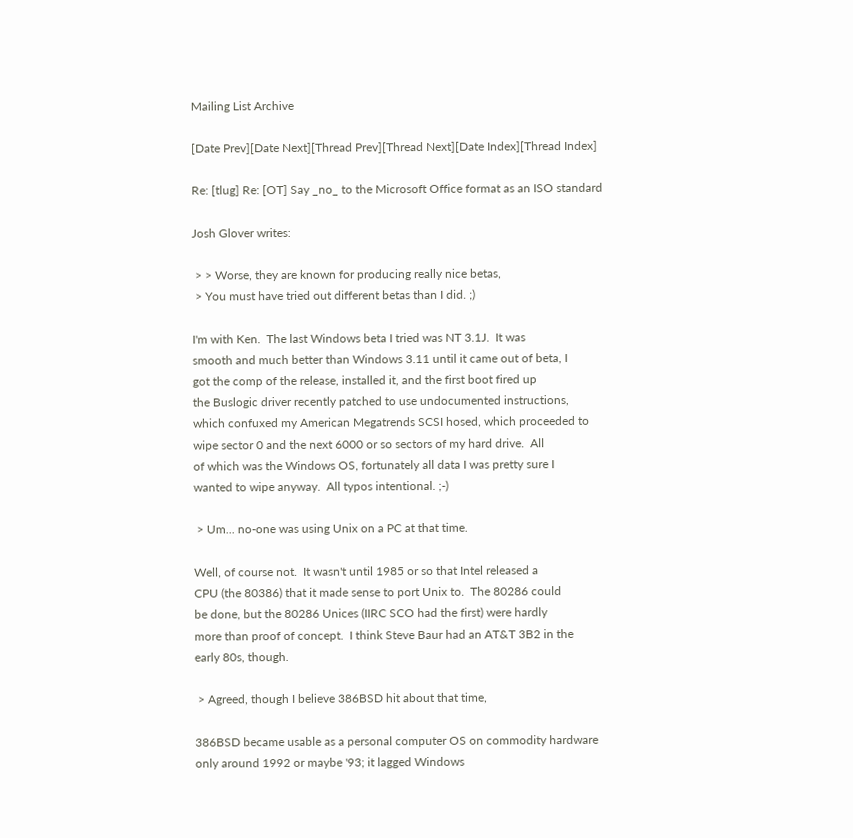Mailing List Archive

[Date Prev][Date Next][Thread Prev][Thread Next][Date Index][Thread Index]

Re: [tlug] Re: [OT] Say _no_ to the Microsoft Office format as an ISO standard

Josh Glover writes:

 > > Worse, they are known for producing really nice betas,
 > You must have tried out different betas than I did. ;)

I'm with Ken.  The last Windows beta I tried was NT 3.1J.  It was
smooth and much better than Windows 3.11 until it came out of beta, I
got the comp of the release, installed it, and the first boot fired up
the Buslogic driver recently patched to use undocumented instructions,
which confuxed my American Megatrends SCSI hosed, which proceeded to
wipe sector 0 and the next 6000 or so sectors of my hard drive.  All
of which was the Windows OS, fortunately all data I was pretty sure I
wanted to wipe anyway.  All typos intentional. ;-)

 > Um... no-one was using Unix on a PC at that time.

Well, of course not.  It wasn't until 1985 or so that Intel released a
CPU (the 80386) that it made sense to port Unix to.  The 80286 could
be done, but the 80286 Unices (IIRC SCO had the first) were hardly
more than proof of concept.  I think Steve Baur had an AT&T 3B2 in the
early 80s, though.

 > Agreed, though I believe 386BSD hit about that time,

386BSD became usable as a personal computer OS on commodity hardware
only around 1992 or maybe '93; it lagged Windows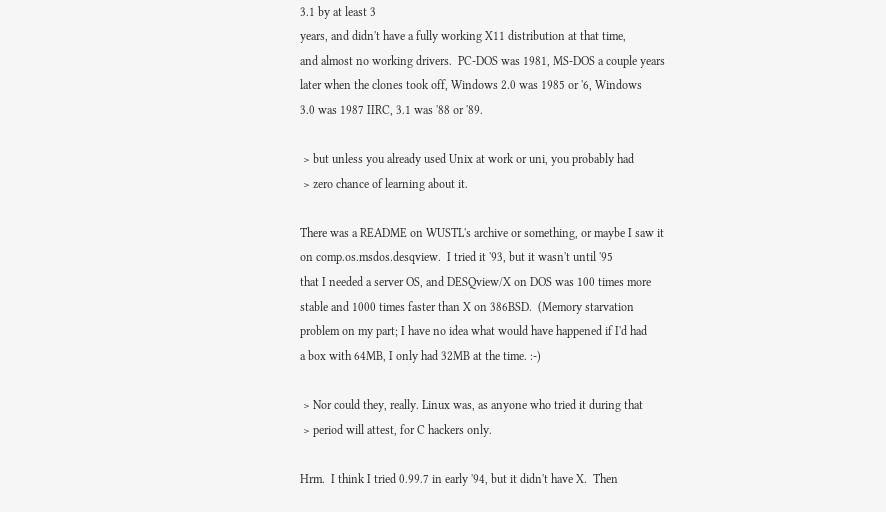3.1 by at least 3
years, and didn't have a fully working X11 distribution at that time,
and almost no working drivers.  PC-DOS was 1981, MS-DOS a couple years
later when the clones took off, Windows 2.0 was 1985 or '6, Windows
3.0 was 1987 IIRC, 3.1 was '88 or '89.

 > but unless you already used Unix at work or uni, you probably had
 > zero chance of learning about it.

There was a README on WUSTL's archive or something, or maybe I saw it
on comp.os.msdos.desqview.  I tried it '93, but it wasn't until '95
that I needed a server OS, and DESQview/X on DOS was 100 times more
stable and 1000 times faster than X on 386BSD.  (Memory starvation
problem on my part; I have no idea what would have happened if I'd had
a box with 64MB, I only had 32MB at the time. :-)

 > Nor could they, really. Linux was, as anyone who tried it during that
 > period will attest, for C hackers only.

Hrm.  I think I tried 0.99.7 in early '94, but it didn't have X.  Then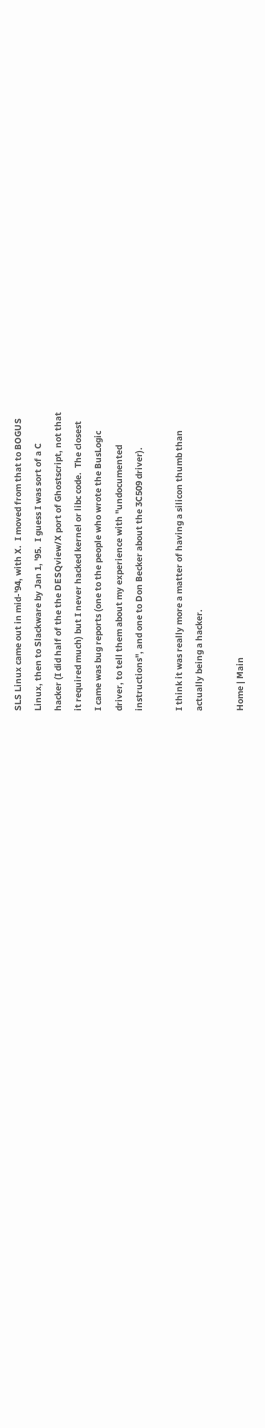SLS Linux came out in mid-'94, with X.  I moved from that to BOGUS
Linux, then to Slackware by Jan 1, '95.  I guess I was sort of a C
hacker (I did half of the the DESQview/X port of Ghostscript, not that
it required much) but I never hacked kernel or libc code.  The closest
I came was bug reports (one to the people who wrote the BusLogic
driver, to tell them about my experience with "undocumented
instructions", and one to Don Becker about the 3C509 driver).

I think it was really more a matter of having a silicon thumb than
actually being a hacker.

Home | Main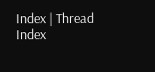Index | Thread Index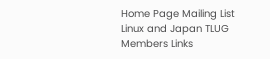Home Page Mailing List Linux and Japan TLUG Members Links